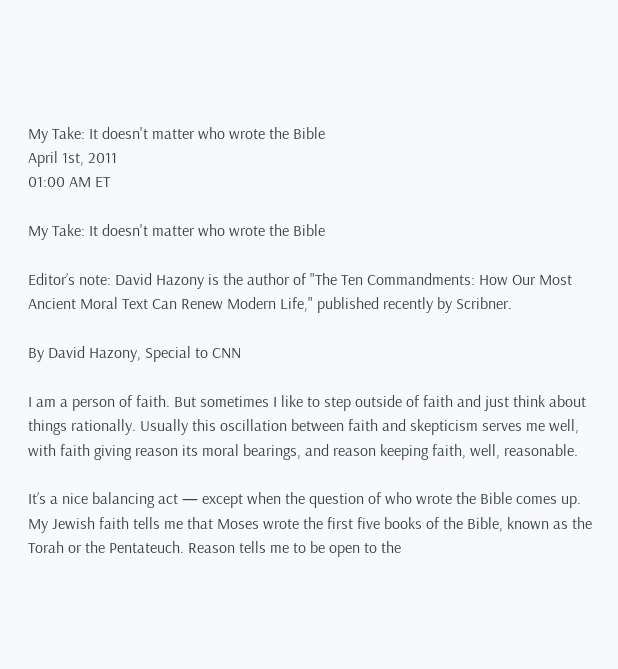My Take: It doesn't matter who wrote the Bible
April 1st, 2011
01:00 AM ET

My Take: It doesn't matter who wrote the Bible

Editor’s note: David Hazony is the author of "The Ten Commandments: How Our Most Ancient Moral Text Can Renew Modern Life," published recently by Scribner.

By David Hazony, Special to CNN

I am a person of faith. But sometimes I like to step outside of faith and just think about things rationally. Usually this oscillation between faith and skepticism serves me well, with faith giving reason its moral bearings, and reason keeping faith, well, reasonable.

It’s a nice balancing act — except when the question of who wrote the Bible comes up. My Jewish faith tells me that Moses wrote the first five books of the Bible, known as the Torah or the Pentateuch. Reason tells me to be open to the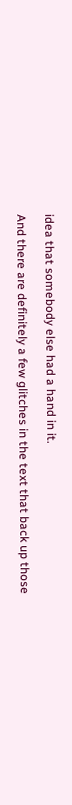idea that somebody else had a hand in it.

And there are definitely a few glitches in the text that back up those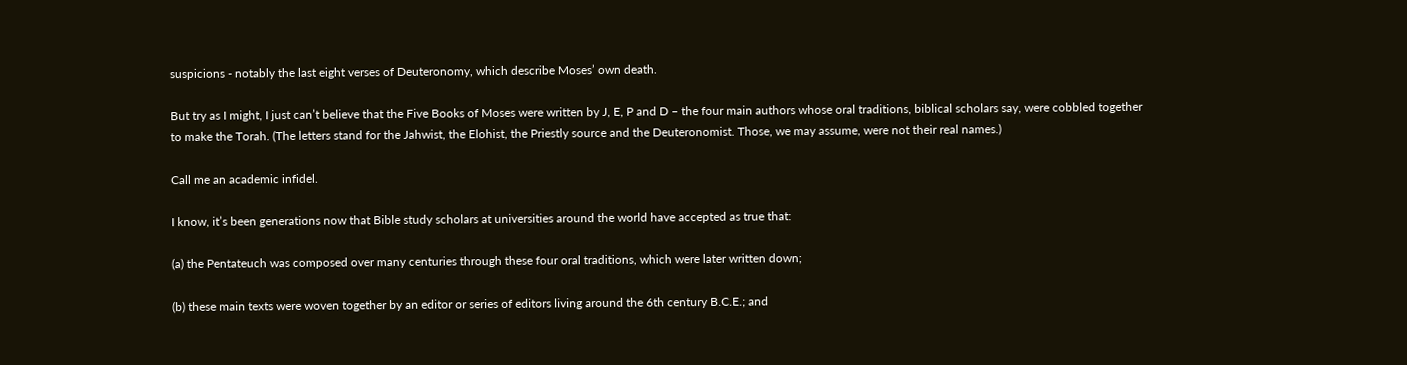suspicions - notably the last eight verses of Deuteronomy, which describe Moses’ own death.

But try as I might, I just can’t believe that the Five Books of Moses were written by J, E, P and D – the four main authors whose oral traditions, biblical scholars say, were cobbled together to make the Torah. (The letters stand for the Jahwist, the Elohist, the Priestly source and the Deuteronomist. Those, we may assume, were not their real names.)

Call me an academic infidel.

I know, it’s been generations now that Bible study scholars at universities around the world have accepted as true that:

(a) the Pentateuch was composed over many centuries through these four oral traditions, which were later written down;

(b) these main texts were woven together by an editor or series of editors living around the 6th century B.C.E.; and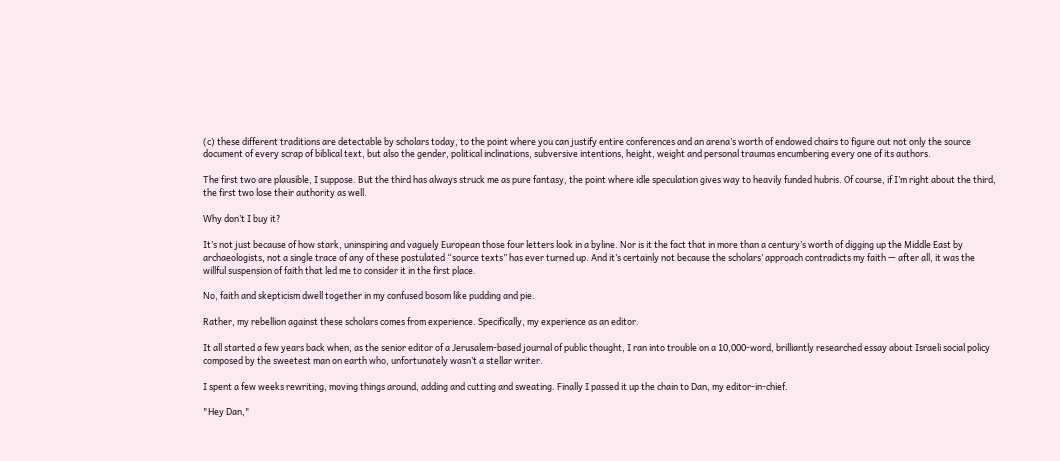(c) these different traditions are detectable by scholars today, to the point where you can justify entire conferences and an arena’s worth of endowed chairs to figure out not only the source document of every scrap of biblical text, but also the gender, political inclinations, subversive intentions, height, weight and personal traumas encumbering every one of its authors.

The first two are plausible, I suppose. But the third has always struck me as pure fantasy, the point where idle speculation gives way to heavily funded hubris. Of course, if I’m right about the third, the first two lose their authority as well.

Why don’t I buy it?

It’s not just because of how stark, uninspiring and vaguely European those four letters look in a byline. Nor is it the fact that in more than a century’s worth of digging up the Middle East by archaeologists, not a single trace of any of these postulated “source texts” has ever turned up. And it’s certainly not because the scholars’ approach contradicts my faith — after all, it was the willful suspension of faith that led me to consider it in the first place.

No, faith and skepticism dwell together in my confused bosom like pudding and pie.

Rather, my rebellion against these scholars comes from experience. Specifically, my experience as an editor.

It all started a few years back when, as the senior editor of a Jerusalem-based journal of public thought, I ran into trouble on a 10,000-word, brilliantly researched essay about Israeli social policy composed by the sweetest man on earth who, unfortunately wasn’t a stellar writer.

I spent a few weeks rewriting, moving things around, adding and cutting and sweating. Finally I passed it up the chain to Dan, my editor-in-chief.

"Hey Dan,"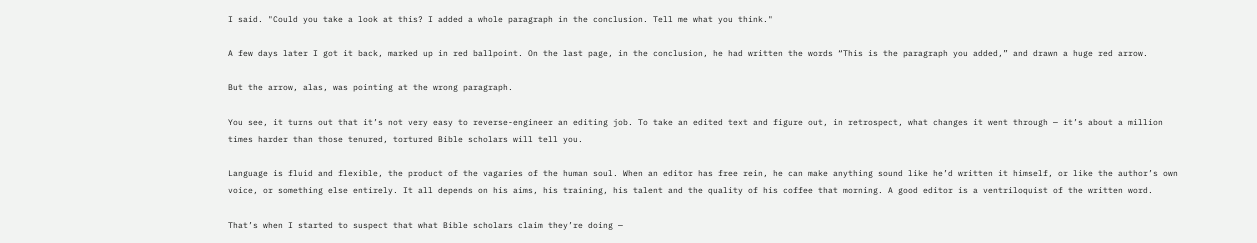I said. "Could you take a look at this? I added a whole paragraph in the conclusion. Tell me what you think."

A few days later I got it back, marked up in red ballpoint. On the last page, in the conclusion, he had written the words “This is the paragraph you added,” and drawn a huge red arrow.

But the arrow, alas, was pointing at the wrong paragraph.

You see, it turns out that it’s not very easy to reverse-engineer an editing job. To take an edited text and figure out, in retrospect, what changes it went through — it’s about a million times harder than those tenured, tortured Bible scholars will tell you.

Language is fluid and flexible, the product of the vagaries of the human soul. When an editor has free rein, he can make anything sound like he’d written it himself, or like the author’s own voice, or something else entirely. It all depends on his aims, his training, his talent and the quality of his coffee that morning. A good editor is a ventriloquist of the written word.

That’s when I started to suspect that what Bible scholars claim they’re doing —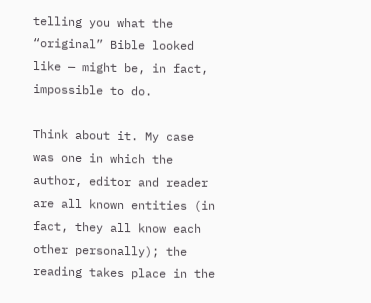telling you what the “original” Bible looked like — might be, in fact, impossible to do.

Think about it. My case was one in which the author, editor and reader are all known entities (in fact, they all know each other personally); the reading takes place in the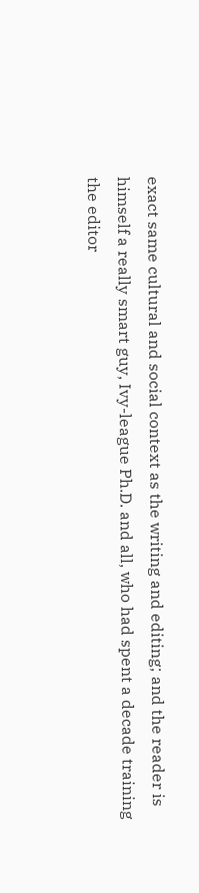exact same cultural and social context as the writing and editing; and the reader is himself a really smart guy, Ivy-league Ph.D. and all, who had spent a decade training the editor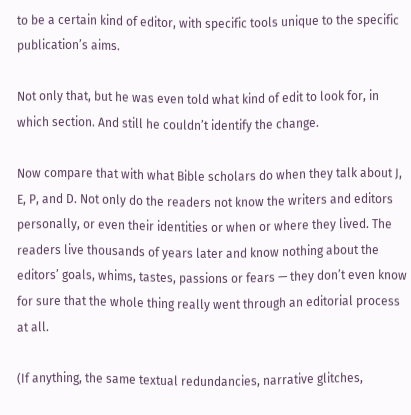to be a certain kind of editor, with specific tools unique to the specific publication’s aims.

Not only that, but he was even told what kind of edit to look for, in which section. And still he couldn’t identify the change.

Now compare that with what Bible scholars do when they talk about J, E, P, and D. Not only do the readers not know the writers and editors personally, or even their identities or when or where they lived. The readers live thousands of years later and know nothing about the editors’ goals, whims, tastes, passions or fears — they don’t even know for sure that the whole thing really went through an editorial process at all.

(If anything, the same textual redundancies, narrative glitches,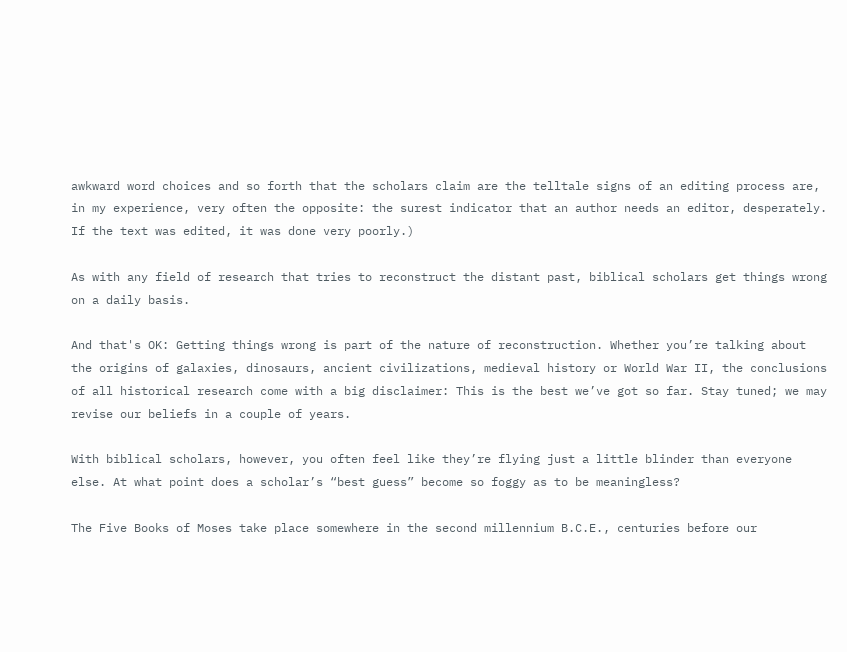awkward word choices and so forth that the scholars claim are the telltale signs of an editing process are, in my experience, very often the opposite: the surest indicator that an author needs an editor, desperately. If the text was edited, it was done very poorly.)

As with any field of research that tries to reconstruct the distant past, biblical scholars get things wrong on a daily basis.

And that's OK: Getting things wrong is part of the nature of reconstruction. Whether you’re talking about the origins of galaxies, dinosaurs, ancient civilizations, medieval history or World War II, the conclusions of all historical research come with a big disclaimer: This is the best we’ve got so far. Stay tuned; we may revise our beliefs in a couple of years.

With biblical scholars, however, you often feel like they’re flying just a little blinder than everyone else. At what point does a scholar’s “best guess” become so foggy as to be meaningless?

The Five Books of Moses take place somewhere in the second millennium B.C.E., centuries before our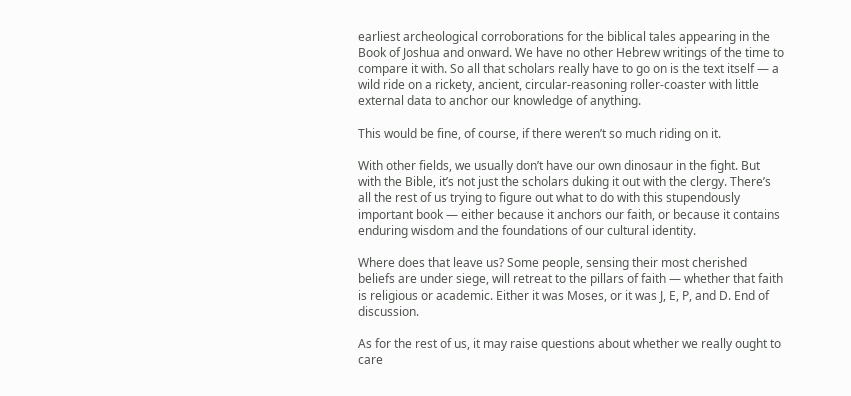earliest archeological corroborations for the biblical tales appearing in the Book of Joshua and onward. We have no other Hebrew writings of the time to compare it with. So all that scholars really have to go on is the text itself — a wild ride on a rickety, ancient, circular-reasoning roller-coaster with little external data to anchor our knowledge of anything.

This would be fine, of course, if there weren’t so much riding on it.

With other fields, we usually don’t have our own dinosaur in the fight. But with the Bible, it’s not just the scholars duking it out with the clergy. There’s all the rest of us trying to figure out what to do with this stupendously important book — either because it anchors our faith, or because it contains enduring wisdom and the foundations of our cultural identity.

Where does that leave us? Some people, sensing their most cherished beliefs are under siege, will retreat to the pillars of faith — whether that faith is religious or academic. Either it was Moses, or it was J, E, P, and D. End of discussion.

As for the rest of us, it may raise questions about whether we really ought to care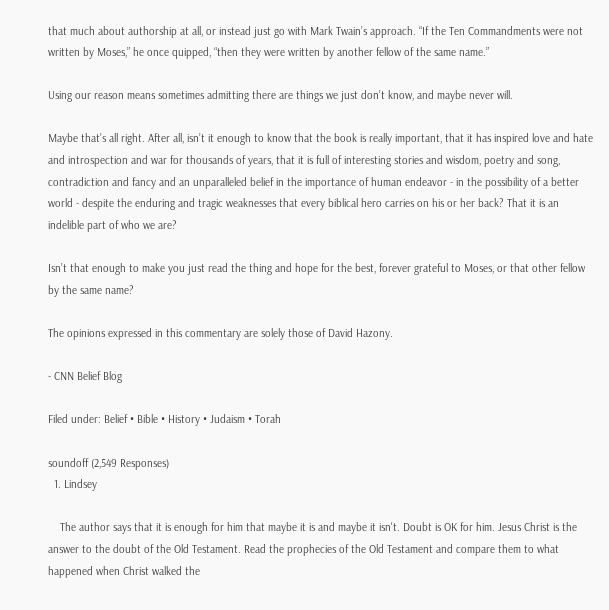that much about authorship at all, or instead just go with Mark Twain’s approach. “If the Ten Commandments were not written by Moses,” he once quipped, “then they were written by another fellow of the same name.”

Using our reason means sometimes admitting there are things we just don’t know, and maybe never will.

Maybe that’s all right. After all, isn’t it enough to know that the book is really important, that it has inspired love and hate and introspection and war for thousands of years, that it is full of interesting stories and wisdom, poetry and song, contradiction and fancy and an unparalleled belief in the importance of human endeavor - in the possibility of a better world - despite the enduring and tragic weaknesses that every biblical hero carries on his or her back? That it is an indelible part of who we are?

Isn’t that enough to make you just read the thing and hope for the best, forever grateful to Moses, or that other fellow by the same name?

The opinions expressed in this commentary are solely those of David Hazony.

- CNN Belief Blog

Filed under: Belief • Bible • History • Judaism • Torah

soundoff (2,549 Responses)
  1. Lindsey

    The author says that it is enough for him that maybe it is and maybe it isn't. Doubt is OK for him. Jesus Christ is the answer to the doubt of the Old Testament. Read the prophecies of the Old Testament and compare them to what happened when Christ walked the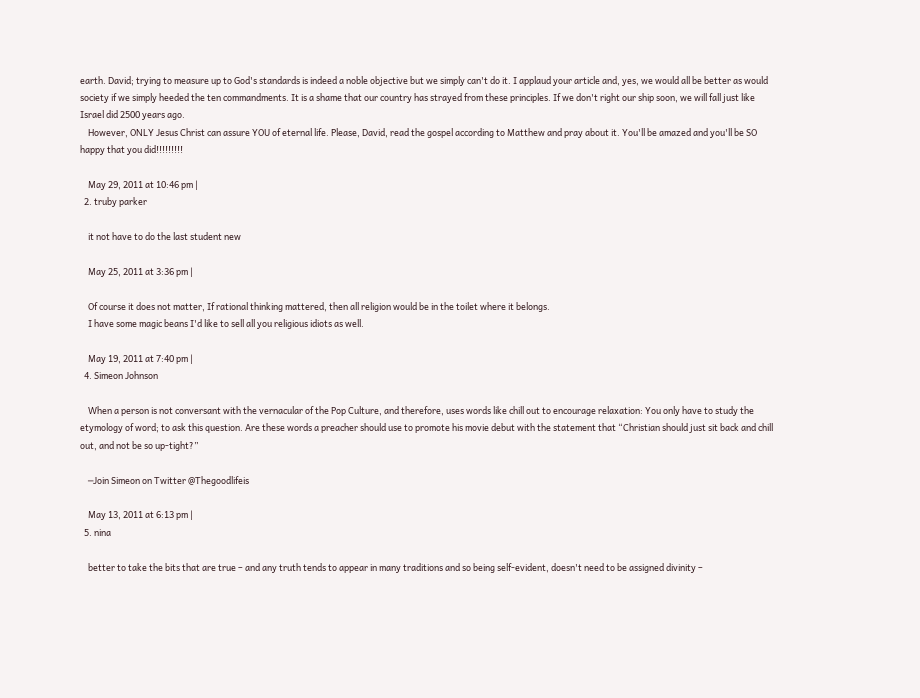earth. David; trying to measure up to God's standards is indeed a noble objective but we simply can't do it. I applaud your article and, yes, we would all be better as would society if we simply heeded the ten commandments. It is a shame that our country has strayed from these principles. If we don't right our ship soon, we will fall just like Israel did 2500 years ago.
    However, ONLY Jesus Christ can assure YOU of eternal life. Please, David, read the gospel according to Matthew and pray about it. You'll be amazed and you'll be SO happy that you did!!!!!!!!!

    May 29, 2011 at 10:46 pm |
  2. truby parker

    it not have to do the last student new

    May 25, 2011 at 3:36 pm |

    Of course it does not matter, If rational thinking mattered, then all religion would be in the toilet where it belongs.
    I have some magic beans I'd like to sell all you religious idiots as well.

    May 19, 2011 at 7:40 pm |
  4. Simeon Johnson

    When a person is not conversant with the vernacular of the Pop Culture, and therefore, uses words like chill out to encourage relaxation: You only have to study the etymology of word; to ask this question. Are these words a preacher should use to promote his movie debut with the statement that “Christian should just sit back and chill out, and not be so up-tight?”

    ─Join Simeon on Twitter @Thegoodlifeis

    May 13, 2011 at 6:13 pm |
  5. nina

    better to take the bits that are true – and any truth tends to appear in many traditions and so being self-evident, doesn't need to be assigned divinity –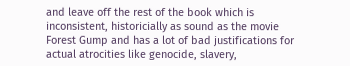and leave off the rest of the book which is inconsistent, historicially as sound as the movie Forest Gump and has a lot of bad justifications for actual atrocities like genocide, slavery,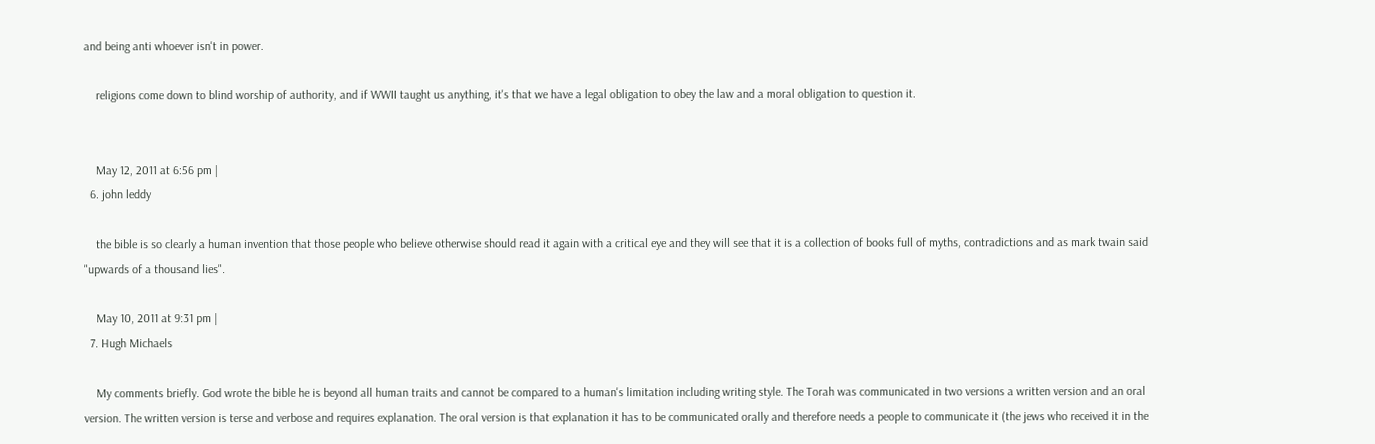and being anti whoever isn't in power.

    religions come down to blind worship of authority, and if WWII taught us anything, it's that we have a legal obligation to obey the law and a moral obligation to question it.


    May 12, 2011 at 6:56 pm |
  6. john leddy

    the bible is so clearly a human invention that those people who believe otherwise should read it again with a critical eye and they will see that it is a collection of books full of myths, contradictions and as mark twain said "upwards of a thousand lies".

    May 10, 2011 at 9:31 pm |
  7. Hugh Michaels

    My comments briefly. God wrote the bible he is beyond all human traits and cannot be compared to a human's limitation including writing style. The Torah was communicated in two versions a written version and an oral version. The written version is terse and verbose and requires explanation. The oral version is that explanation it has to be communicated orally and therefore needs a people to communicate it (the jews who received it in the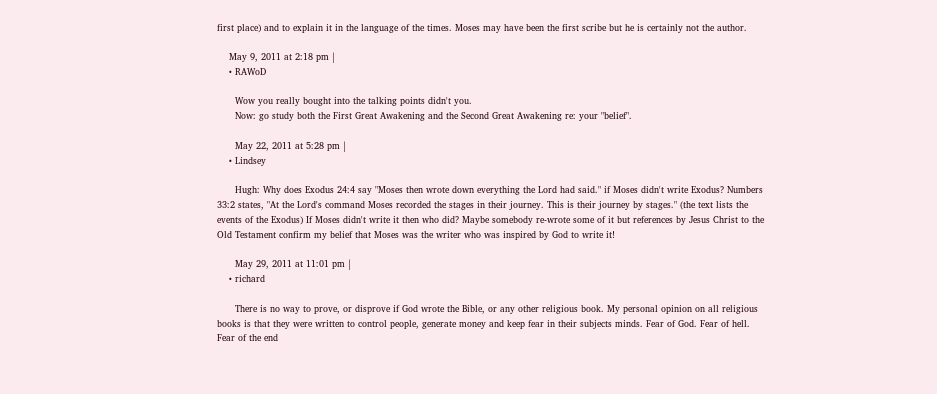first place) and to explain it in the language of the times. Moses may have been the first scribe but he is certainly not the author.

    May 9, 2011 at 2:18 pm |
    • RAWoD

      Wow you really bought into the talking points didn't you.
      Now: go study both the First Great Awakening and the Second Great Awakening re: your "belief".

      May 22, 2011 at 5:28 pm |
    • Lindsey

      Hugh: Why does Exodus 24:4 say "Moses then wrote down everything the Lord had said." if Moses didn't write Exodus? Numbers 33:2 states, "At the Lord's command Moses recorded the stages in their journey. This is their journey by stages." (the text lists the events of the Exodus) If Moses didn't write it then who did? Maybe somebody re-wrote some of it but references by Jesus Christ to the Old Testament confirm my belief that Moses was the writer who was inspired by God to write it!

      May 29, 2011 at 11:01 pm |
    • richard

      There is no way to prove, or disprove if God wrote the Bible, or any other religious book. My personal opinion on all religious books is that they were written to control people, generate money and keep fear in their subjects minds. Fear of God. Fear of hell. Fear of the end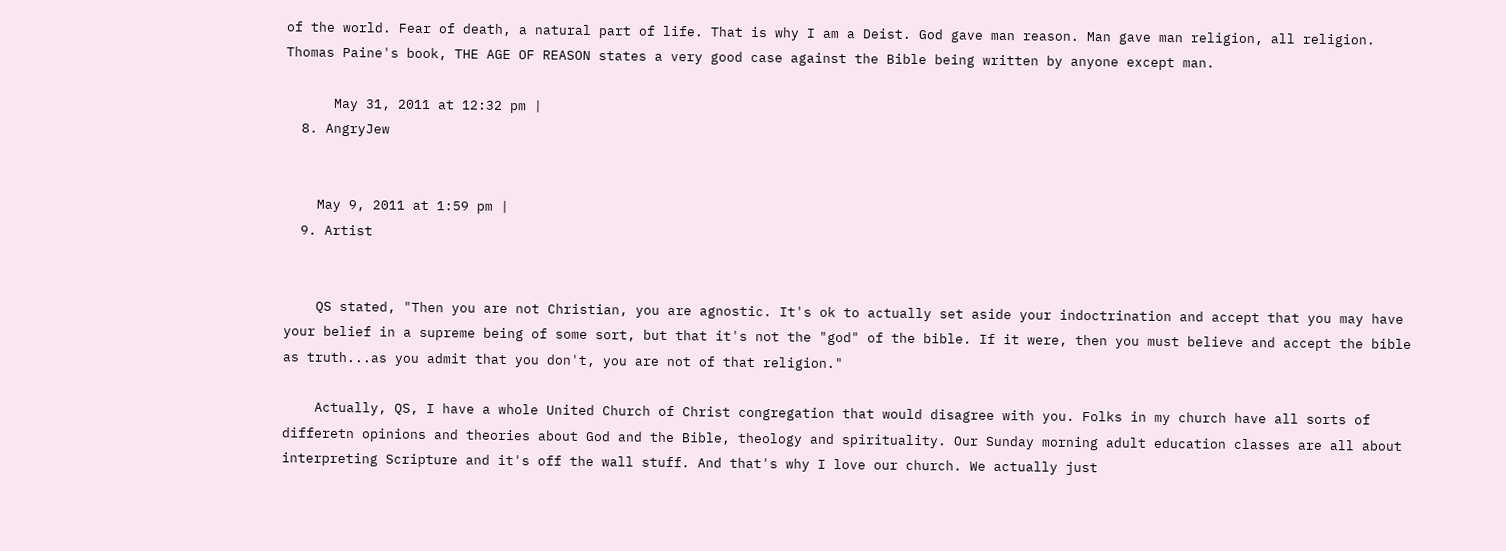of the world. Fear of death, a natural part of life. That is why I am a Deist. God gave man reason. Man gave man religion, all religion. Thomas Paine's book, THE AGE OF REASON states a very good case against the Bible being written by anyone except man.

      May 31, 2011 at 12:32 pm |
  8. AngryJew


    May 9, 2011 at 1:59 pm |
  9. Artist


    QS stated, "Then you are not Christian, you are agnostic. It's ok to actually set aside your indoctrination and accept that you may have your belief in a supreme being of some sort, but that it's not the "god" of the bible. If it were, then you must believe and accept the bible as truth...as you admit that you don't, you are not of that religion."

    Actually, QS, I have a whole United Church of Christ congregation that would disagree with you. Folks in my church have all sorts of differetn opinions and theories about God and the Bible, theology and spirituality. Our Sunday morning adult education classes are all about interpreting Scripture and it's off the wall stuff. And that's why I love our church. We actually just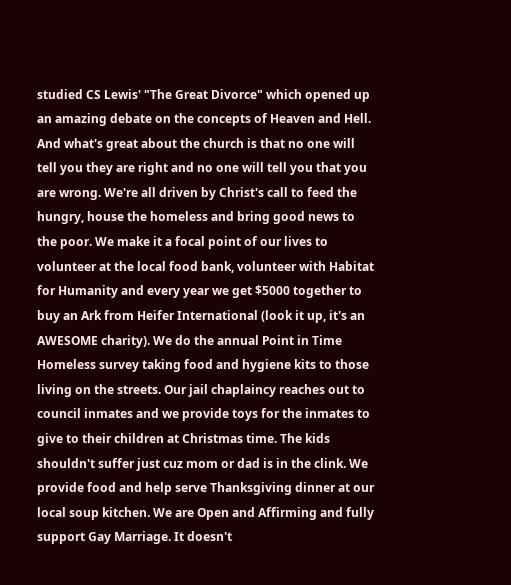studied CS Lewis' "The Great Divorce" which opened up an amazing debate on the concepts of Heaven and Hell. And what's great about the church is that no one will tell you they are right and no one will tell you that you are wrong. We're all driven by Christ's call to feed the hungry, house the homeless and bring good news to the poor. We make it a focal point of our lives to volunteer at the local food bank, volunteer with Habitat for Humanity and every year we get $5000 together to buy an Ark from Heifer International (look it up, it's an AWESOME charity). We do the annual Point in Time Homeless survey taking food and hygiene kits to those living on the streets. Our jail chaplaincy reaches out to council inmates and we provide toys for the inmates to give to their children at Christmas time. The kids shouldn't suffer just cuz mom or dad is in the clink. We provide food and help serve Thanksgiving dinner at our local soup kitchen. We are Open and Affirming and fully support Gay Marriage. It doesn't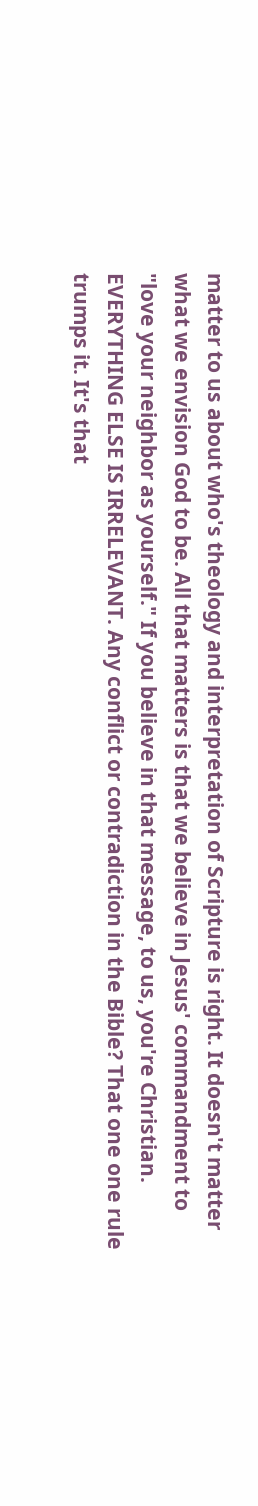matter to us about who's theology and interpretation of Scripture is right. It doesn't matter what we envision God to be. All that matters is that we believe in Jesus' commandment to "love your neighbor as yourself." If you believe in that message, to us, you're Christian. EVERYTHING ELSE IS IRRELEVANT. Any conflict or contradiction in the Bible? That one one rule trumps it. It's that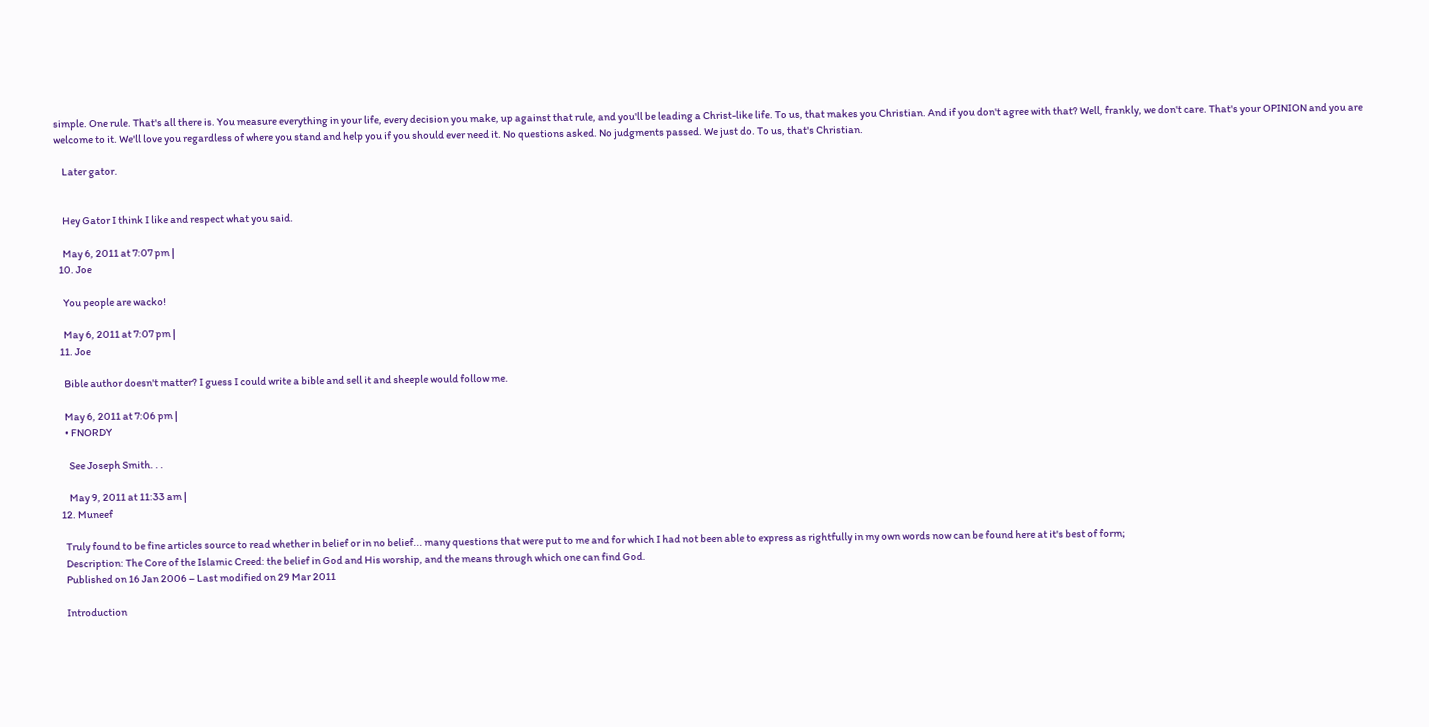simple. One rule. That's all there is. You measure everything in your life, every decision you make, up against that rule, and you'll be leading a Christ-like life. To us, that makes you Christian. And if you don't agree with that? Well, frankly, we don't care. That's your OPINION and you are welcome to it. We'll love you regardless of where you stand and help you if you should ever need it. No questions asked. No judgments passed. We just do. To us, that's Christian.

    Later gator.


    Hey Gator I think I like and respect what you said.

    May 6, 2011 at 7:07 pm |
  10. Joe

    You people are wacko!

    May 6, 2011 at 7:07 pm |
  11. Joe

    Bible author doesn't matter? I guess I could write a bible and sell it and sheeple would follow me.

    May 6, 2011 at 7:06 pm |
    • FNORDY

      See Joseph Smith. . .

      May 9, 2011 at 11:33 am |
  12. Muneef

    Truly found to be fine articles source to read whether in belief or in no belief... many questions that were put to me and for which I had not been able to express as rightfully in my own words now can be found here at it's best of form;
    Description: The Core of the Islamic Creed: the belief in God and His worship, and the means through which one can find God.
    Published on 16 Jan 2006 – Last modified on 29 Mar 2011

    Introduction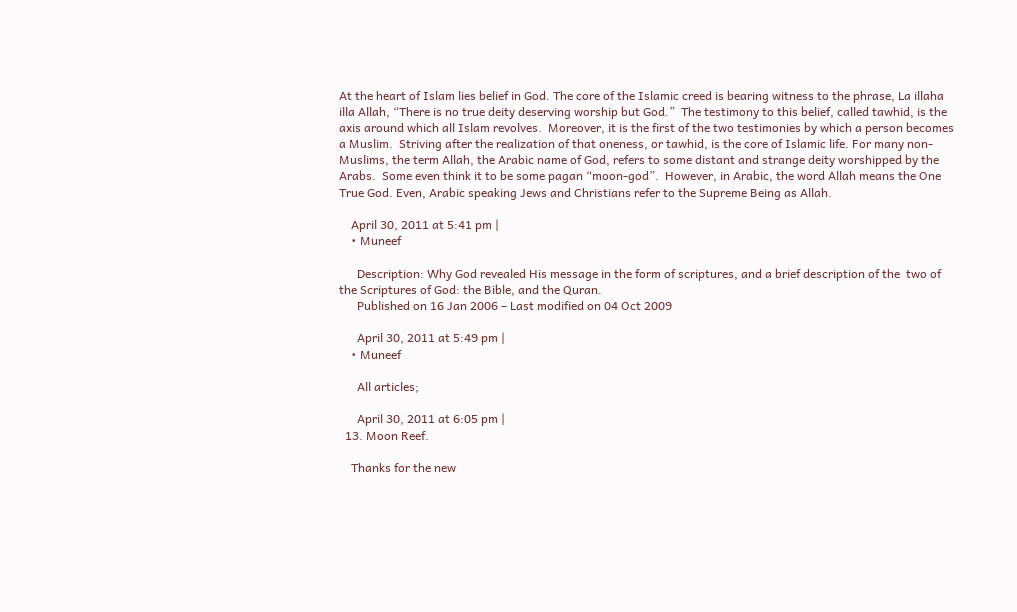At the heart of Islam lies belief in God. The core of the Islamic creed is bearing witness to the phrase, La illaha illa Allah, “There is no true deity deserving worship but God.”  The testimony to this belief, called tawhid, is the axis around which all Islam revolves.  Moreover, it is the first of the two testimonies by which a person becomes a Muslim.  Striving after the realization of that oneness, or tawhid, is the core of Islamic life. For many non-Muslims, the term Allah, the Arabic name of God, refers to some distant and strange deity worshipped by the Arabs.  Some even think it to be some pagan “moon-god”.  However, in Arabic, the word Allah means the One True God. Even, Arabic speaking Jews and Christians refer to the Supreme Being as Allah.

    April 30, 2011 at 5:41 pm |
    • Muneef

      Description: Why God revealed His message in the form of scriptures, and a brief description of the  two of the Scriptures of God: the Bible, and the Quran.
      Published on 16 Jan 2006 – Last modified on 04 Oct 2009

      April 30, 2011 at 5:49 pm |
    • Muneef

      All articles;

      April 30, 2011 at 6:05 pm |
  13. Moon Reef.

    Thanks for the new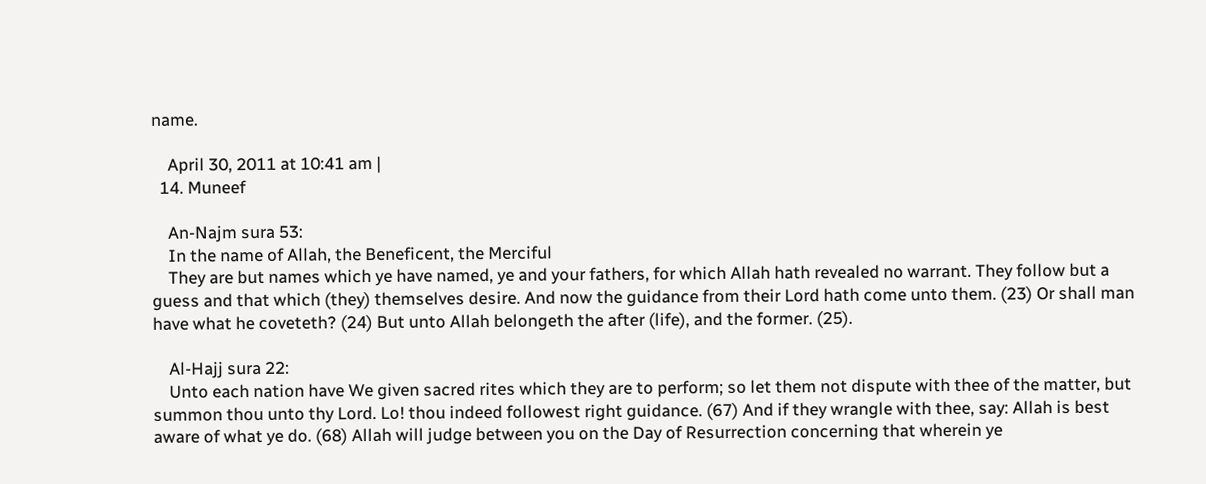name.

    April 30, 2011 at 10:41 am |
  14. Muneef

    An-Najm sura 53:
    In the name of Allah, the Beneficent, the Merciful
    They are but names which ye have named, ye and your fathers, for which Allah hath revealed no warrant. They follow but a guess and that which (they) themselves desire. And now the guidance from their Lord hath come unto them. (23) Or shall man have what he coveteth? (24) But unto Allah belongeth the after (life), and the former. (25).

    Al-Hajj sura 22:
    Unto each nation have We given sacred rites which they are to perform; so let them not dispute with thee of the matter, but summon thou unto thy Lord. Lo! thou indeed followest right guidance. (67) And if they wrangle with thee, say: Allah is best aware of what ye do. (68) Allah will judge between you on the Day of Resurrection concerning that wherein ye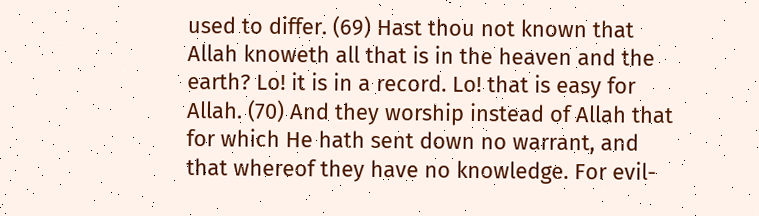used to differ. (69) Hast thou not known that Allah knoweth all that is in the heaven and the earth? Lo! it is in a record. Lo! that is easy for Allah. (70) And they worship instead of Allah that for which He hath sent down no warrant, and that whereof they have no knowledge. For evil-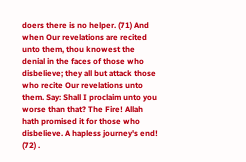doers there is no helper. (71) And when Our revelations are recited unto them, thou knowest the denial in the faces of those who disbelieve; they all but attack those who recite Our revelations unto them. Say: Shall I proclaim unto you worse than that? The Fire! Allah hath promised it for those who disbelieve. A hapless journey's end! (72) .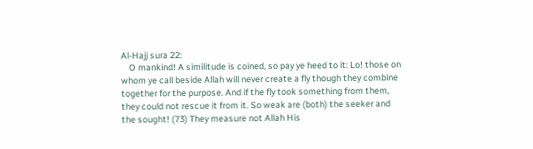Al-Hajj sura 22:
    O mankind! A similitude is coined, so pay ye heed to it: Lo! those on whom ye call beside Allah will never create a fly though they combine together for the purpose. And if the fly took something from them, they could not rescue it from it. So weak are (both) the seeker and the sought! (73) They measure not Allah His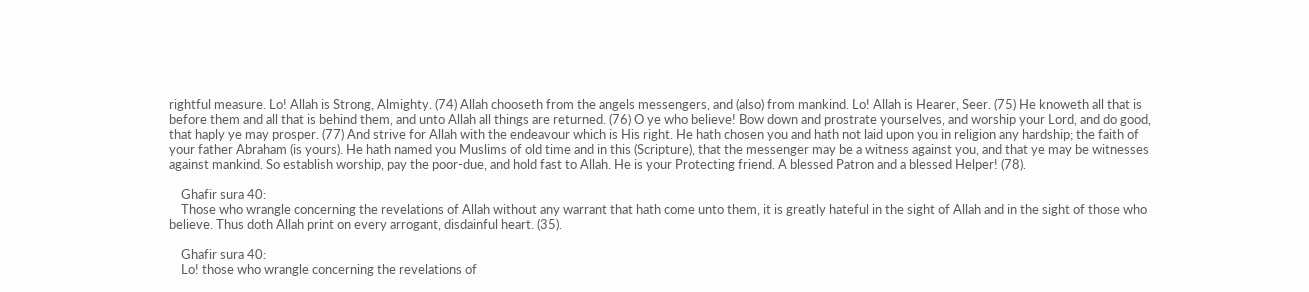rightful measure. Lo! Allah is Strong, Almighty. (74) Allah chooseth from the angels messengers, and (also) from mankind. Lo! Allah is Hearer, Seer. (75) He knoweth all that is before them and all that is behind them, and unto Allah all things are returned. (76) O ye who believe! Bow down and prostrate yourselves, and worship your Lord, and do good, that haply ye may prosper. (77) And strive for Allah with the endeavour which is His right. He hath chosen you and hath not laid upon you in religion any hardship; the faith of your father Abraham (is yours). He hath named you Muslims of old time and in this (Scripture), that the messenger may be a witness against you, and that ye may be witnesses against mankind. So establish worship, pay the poor-due, and hold fast to Allah. He is your Protecting friend. A blessed Patron and a blessed Helper! (78).

    Ghafir sura 40:
    Those who wrangle concerning the revelations of Allah without any warrant that hath come unto them, it is greatly hateful in the sight of Allah and in the sight of those who believe. Thus doth Allah print on every arrogant, disdainful heart. (35).

    Ghafir sura 40:
    Lo! those who wrangle concerning the revelations of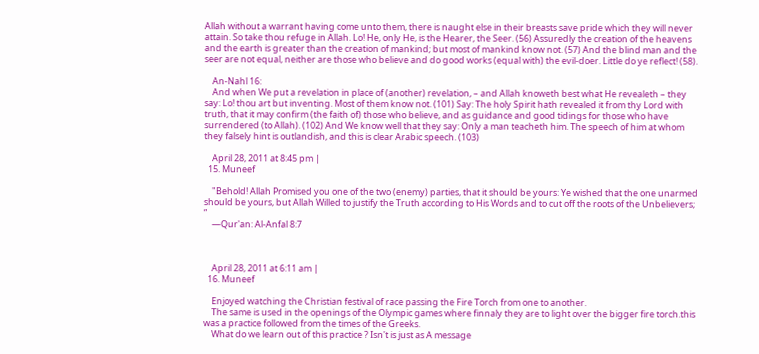Allah without a warrant having come unto them, there is naught else in their breasts save pride which they will never attain. So take thou refuge in Allah. Lo! He, only He, is the Hearer, the Seer. (56) Assuredly the creation of the heavens and the earth is greater than the creation of mankind; but most of mankind know not. (57) And the blind man and the seer are not equal, neither are those who believe and do good works (equal with) the evil-doer. Little do ye reflect! (58).

    An-Nahl 16:
    And when We put a revelation in place of (another) revelation, – and Allah knoweth best what He revealeth – they say: Lo! thou art but inventing. Most of them know not. (101) Say: The holy Spirit hath revealed it from thy Lord with truth, that it may confirm (the faith of) those who believe, and as guidance and good tidings for those who have surrendered (to Allah). (102) And We know well that they say: Only a man teacheth him. The speech of him at whom they falsely hint is outlandish, and this is clear Arabic speech. (103)

    April 28, 2011 at 8:45 pm |
  15. Muneef

    "Behold! Allah Promised you one of the two (enemy) parties, that it should be yours: Ye wished that the one unarmed should be yours, but Allah Willed to justify the Truth according to His Words and to cut off the roots of the Unbelievers; ”
    —Qur'an: Al-Anfal 8:7



    April 28, 2011 at 6:11 am |
  16. Muneef

    Enjoyed watching the Christian festival of race passing the Fire Torch from one to another.
    The same is used in the openings of the Olympic games where finnaly they are to light over the bigger fire torch.this was a practice followed from the times of the Greeks.
    What do we learn out of this practice ? Isn't is just as A message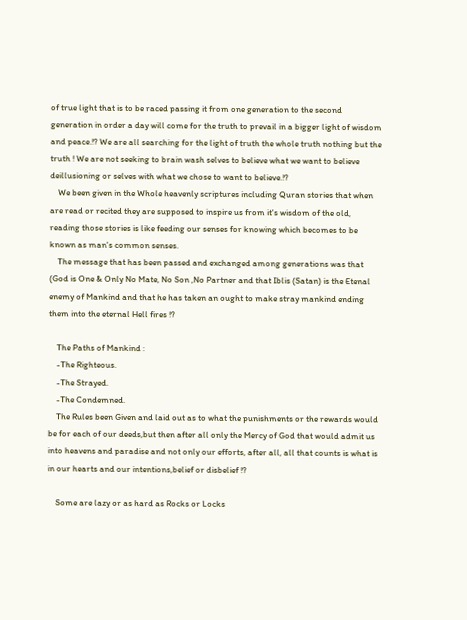of true light that is to be raced passing it from one generation to the second generation in order a day will come for the truth to prevail in a bigger light of wisdom and peace.!? We are all searching for the light of truth the whole truth nothing but the truth ! We are not seeking to brain wash selves to believe what we want to believe deillusioning or selves with what we chose to want to believe.!?
    We been given in the Whole heavenly scriptures including Quran stories that when are read or recited they are supposed to inspire us from it's wisdom of the old, reading those stories is like feeding our senses for knowing which becomes to be known as man's common senses.
    The message that has been passed and exchanged among generations was that (God is One & Only No Mate, No Son ,No Partner and that Iblis (Satan) is the Etenal enemy of Mankind and that he has taken an ought to make stray mankind ending them into the eternal Hell fires !?

    The Paths of Mankind :
    -The Righteous.
    -The Strayed.
    -The Condemned.
    The Rules been Given and laid out as to what the punishments or the rewards would be for each of our deeds,but then after all only the Mercy of God that would admit us into heavens and paradise and not only our efforts, after all, all that counts is what is in our hearts and our intentions,belief or disbelief !?

    Some are lazy or as hard as Rocks or Locks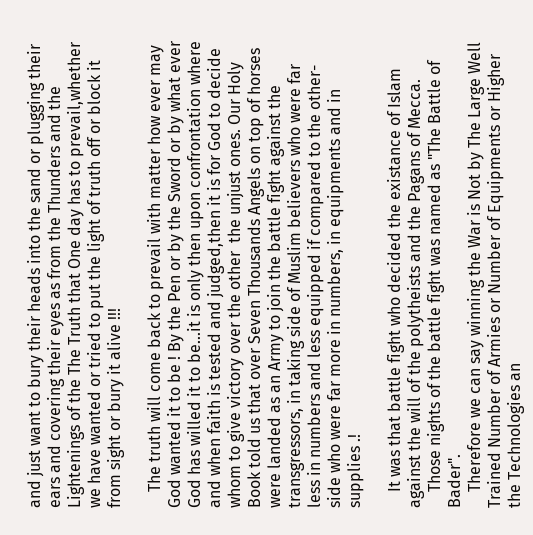and just want to bury their heads into the sand or plugging their ears and covering their eyes as from the Thunders and the Lightenings of the The Truth that One day has to prevail,whether we have wanted or tried to put the light of truth off or block it from sight or bury it alive !!!

    The truth will come back to prevail with matter how ever may God wanted it to be ! By the Pen or by the Sword or by what ever God has willed it to be...it is only then upon confrontation where and when faith is tested and judged,then it is for God to decide whom to give victory over the other  the unjust ones. Our Holy Book told us that over Seven Thousands Angels on top of horses were landed as an Army to join the battle fight against the transgressors, in taking side of Muslim believers who were far less in numbers and less equipped if compared to the other-side who were far more in numbers, in equipments and in supplies .!

    It was that battle fight who decided the existance of Islam against the will of the polytheists and the Pagans of Mecca.
    Those nights of the battle fight was named as "The Battle of Bader".
    Therefore we can say winning the War is Not by The Large Well Trained Number of Armies or Number of Equipments or Higher the Technologies an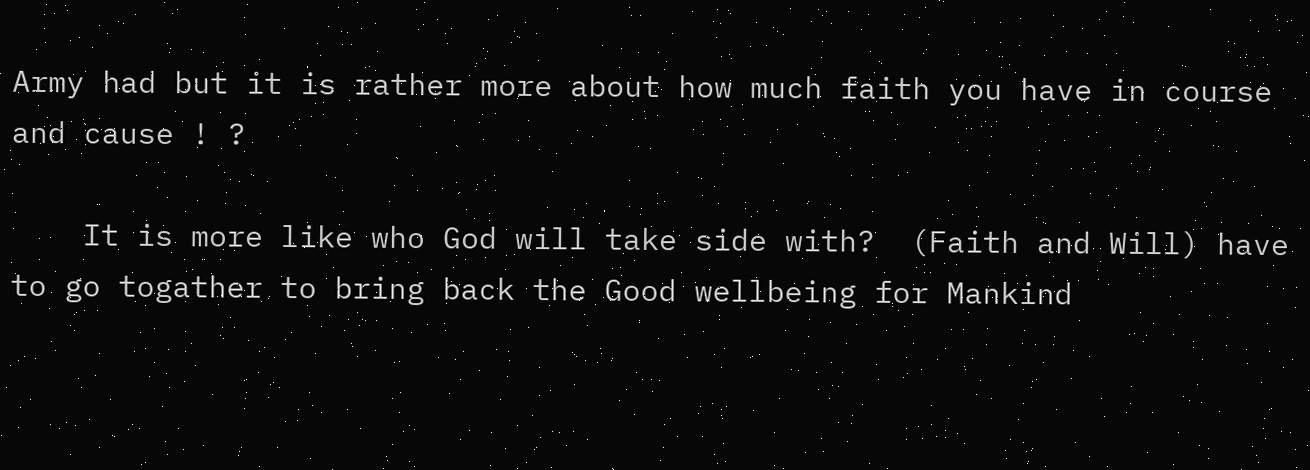Army had but it is rather more about how much faith you have in course and cause ! ?

    It is more like who God will take side with?  (Faith and Will) have to go togather to bring back the Good wellbeing for Mankind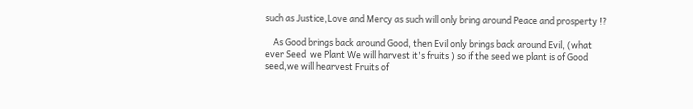such as Justice,Love and Mercy as such will only bring around Peace and prosperty !?

    As Good brings back around Good, then Evil only brings back around Evil, (what ever Seed  we Plant We will harvest it's fruits ) so if the seed we plant is of Good seed,we will hearvest Fruits of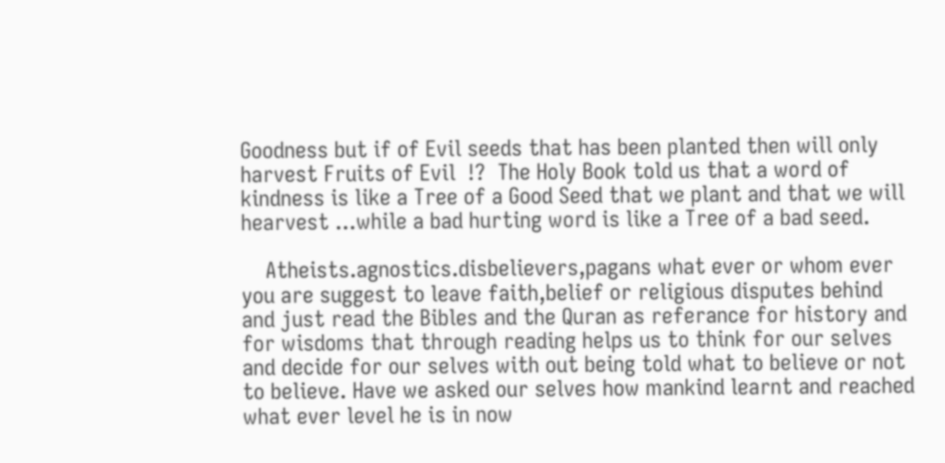Goodness but if of Evil seeds that has been planted then will only harvest Fruits of Evil  !?  The Holy Book told us that a word of kindness is like a Tree of a Good Seed that we plant and that we will hearvest ...while a bad hurting word is like a Tree of a bad seed.

    Atheists.agnostics.disbelievers,pagans what ever or whom ever you are suggest to leave faith,belief or religious disputes behind and just read the Bibles and the Quran as referance for history and for wisdoms that through reading helps us to think for our selves and decide for our selves with out being told what to believe or not to believe. Have we asked our selves how mankind learnt and reached what ever level he is in now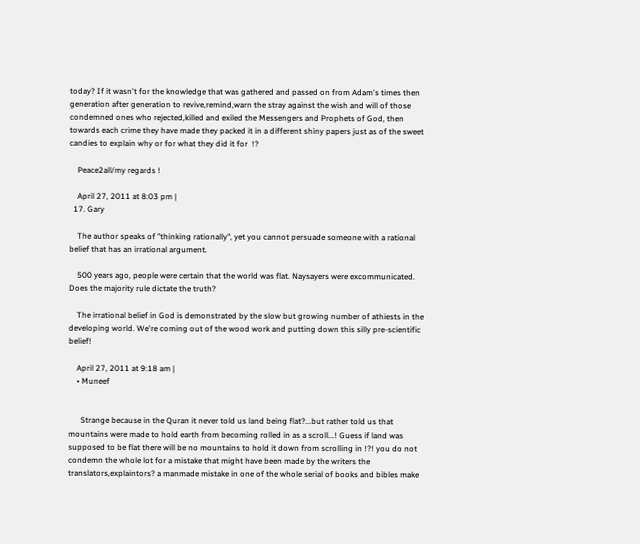today? If it wasn't for the knowledge that was gathered and passed on from Adam's times then generation after generation to revive,remind,warn the stray against the wish and will of those condemned ones who rejected,killed and exiled the Messengers and Prophets of God, then towards each crime they have made they packed it in a different shiny papers just as of the sweet candies to explain why or for what they did it for  !?

    Peace2all/my regards !

    April 27, 2011 at 8:03 pm |
  17. Gary

    The author speaks of "thinking rationally", yet you cannot persuade someone with a rational belief that has an irrational argument.

    500 years ago, people were certain that the world was flat. Naysayers were excommunicated. Does the majority rule dictate the truth?

    The irrational belief in God is demonstrated by the slow but growing number of athiests in the developing world. We're coming out of the wood work and putting down this silly pre-scientific belief!

    April 27, 2011 at 9:18 am |
    • Muneef


      Strange because in the Quran it never told us land being flat?...but rather told us that mountains were made to hold earth from becoming rolled in as a scroll...! Guess if land was supposed to be flat there will be no mountains to hold it down from scrolling in !?! you do not condemn the whole lot for a mistake that might have been made by the writers the translators,explaintors? a manmade mistake in one of the whole serial of books and bibles make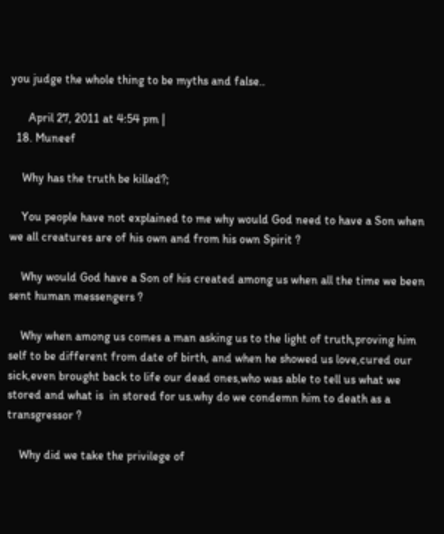you judge the whole thing to be myths and false..

      April 27, 2011 at 4:54 pm |
  18. Muneef

    Why has the truth be killed?;

    You people have not explained to me why would God need to have a Son when we all creatures are of his own and from his own Spirit ?

    Why would God have a Son of his created among us when all the time we been sent human messengers ?

    Why when among us comes a man asking us to the light of truth,proving him self to be different from date of birth, and when he showed us love,cured our sick,even brought back to life our dead ones,who was able to tell us what we stored and what is  in stored for us.why do we condemn him to death as a transgressor ?

    Why did we take the privilege of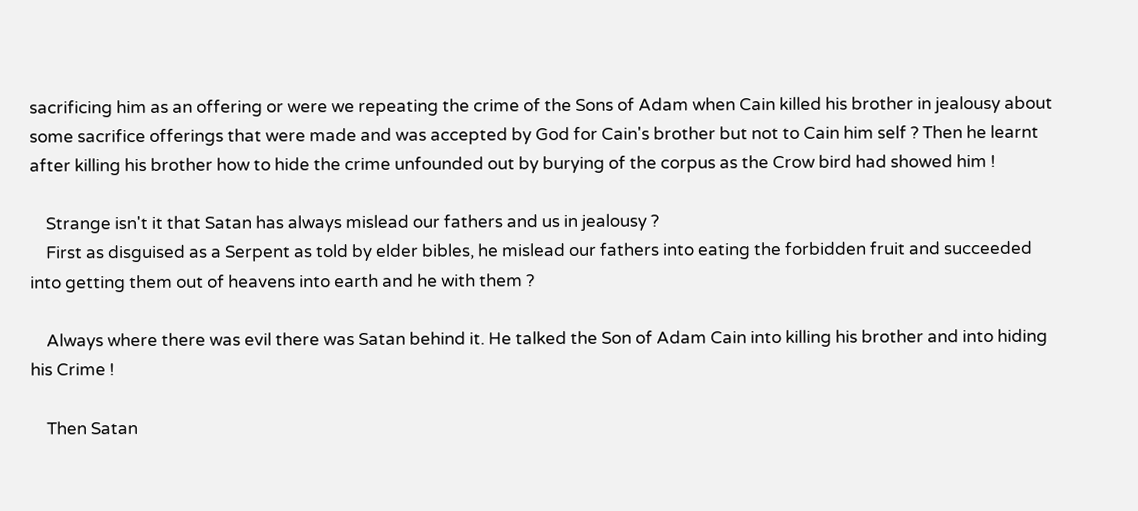sacrificing him as an offering or were we repeating the crime of the Sons of Adam when Cain killed his brother in jealousy about some sacrifice offerings that were made and was accepted by God for Cain's brother but not to Cain him self ? Then he learnt after killing his brother how to hide the crime unfounded out by burying of the corpus as the Crow bird had showed him !

    Strange isn't it that Satan has always mislead our fathers and us in jealousy ?
    First as disguised as a Serpent as told by elder bibles, he mislead our fathers into eating the forbidden fruit and succeeded into getting them out of heavens into earth and he with them ?

    Always where there was evil there was Satan behind it. He talked the Son of Adam Cain into killing his brother and into hiding his Crime !

    Then Satan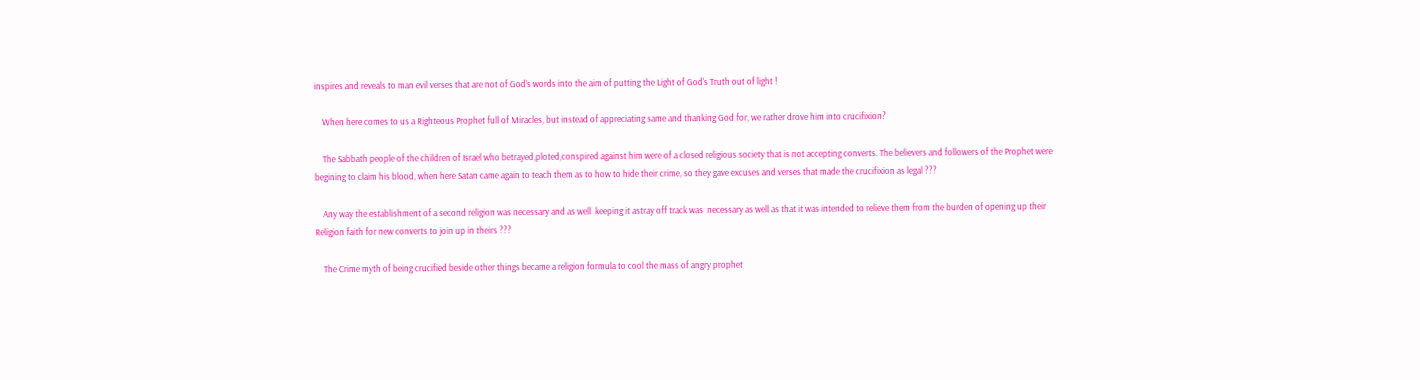inspires and reveals to man evil verses that are not of God's words into the aim of putting the Light of God's Truth out of light !

    When here comes to us a Righteous Prophet full of Miracles, but instead of appreciating same and thanking God for, we rather drove him into crucifixion?

    The Sabbath people of the children of Israel who betrayed,ploted,conspired against him were of a closed religious society that is not accepting converts. The believers and followers of the Prophet were begining to claim his blood, when here Satan came again to teach them as to how to hide their crime, so they gave excuses and verses that made the crucifixion as legal ???

    Any way the establishment of a second religion was necessary and as well  keeping it astray off track was  necessary as well as that it was intended to relieve them from the burden of opening up their Religion faith for new converts to join up in theirs ???

    The Crime myth of being crucified beside other things became a religion formula to cool the mass of angry prophet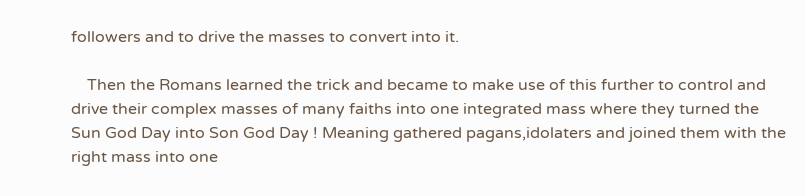followers and to drive the masses to convert into it.

    Then the Romans learned the trick and became to make use of this further to control and drive their complex masses of many faiths into one integrated mass where they turned the Sun God Day into Son God Day ! Meaning gathered pagans,idolaters and joined them with the right mass into one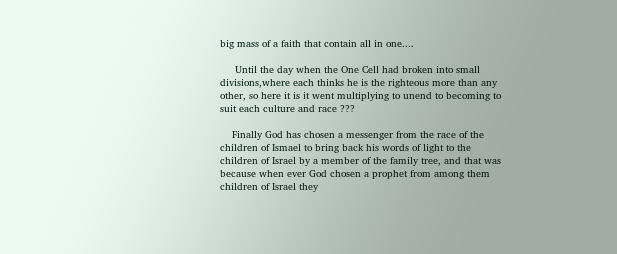big mass of a faith that contain all in one....

     Until the day when the One Cell had broken into small divisions,where each thinks he is the righteous more than any other, so here it is it went multiplying to unend to becoming to suit each culture and race ???

    Finally God has chosen a messenger from the race of the children of Ismael to bring back his words of light to the children of Israel by a member of the family tree, and that was because when ever God chosen a prophet from among them children of Israel they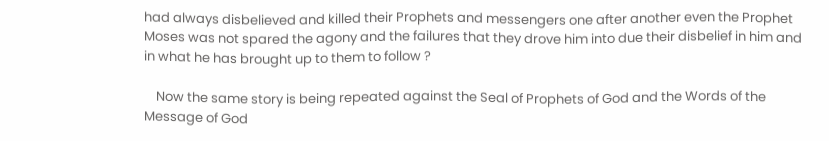had always disbelieved and killed their Prophets and messengers one after another even the Prophet Moses was not spared the agony and the failures that they drove him into due their disbelief in him and in what he has brought up to them to follow ?

    Now the same story is being repeated against the Seal of Prophets of God and the Words of the Message of God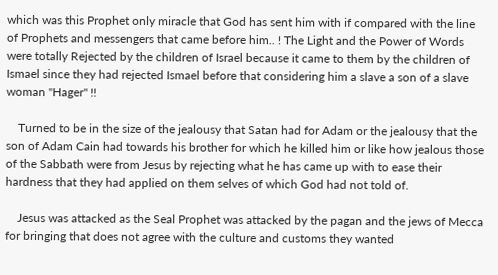which was this Prophet only miracle that God has sent him with if compared with the line of Prophets and messengers that came before him.. ! The Light and the Power of Words were totally Rejected by the children of Israel because it came to them by the children of Ismael since they had rejected Ismael before that considering him a slave a son of a slave woman "Hager" !!

    Turned to be in the size of the jealousy that Satan had for Adam or the jealousy that the son of Adam Cain had towards his brother for which he killed him or like how jealous those of the Sabbath were from Jesus by rejecting what he has came up with to ease their hardness that they had applied on them selves of which God had not told of.

    Jesus was attacked as the Seal Prophet was attacked by the pagan and the jews of Mecca for bringing that does not agree with the culture and customs they wanted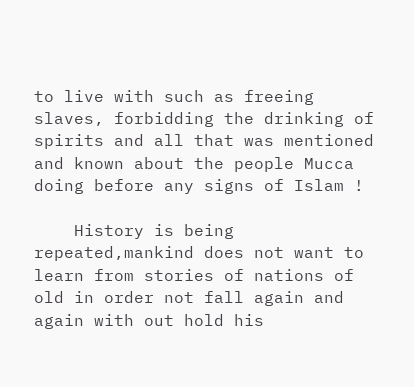to live with such as freeing slaves, forbidding the drinking of spirits and all that was mentioned and known about the people Mucca doing before any signs of Islam !

    History is being repeated,mankind does not want to learn from stories of nations of old in order not fall again and again with out hold his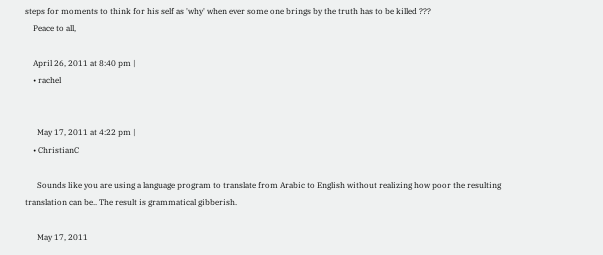steps for moments to think for his self as 'why' when ever some one brings by the truth has to be killed ???
    Peace to all,

    April 26, 2011 at 8:40 pm |
    • rachel


      May 17, 2011 at 4:22 pm |
    • ChristianC

      Sounds like you are using a language program to translate from Arabic to English without realizing how poor the resulting translation can be.. The result is grammatical gibberish.

      May 17, 2011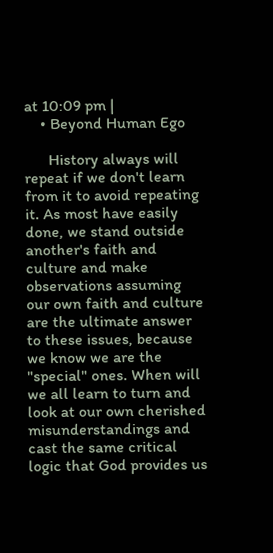at 10:09 pm |
    • Beyond Human Ego

      History always will repeat if we don't learn from it to avoid repeating it. As most have easily done, we stand outside another's faith and culture and make observations assuming our own faith and culture are the ultimate answer to these issues, because we know we are the "special" ones. When will we all learn to turn and look at our own cherished misunderstandings and cast the same critical logic that God provides us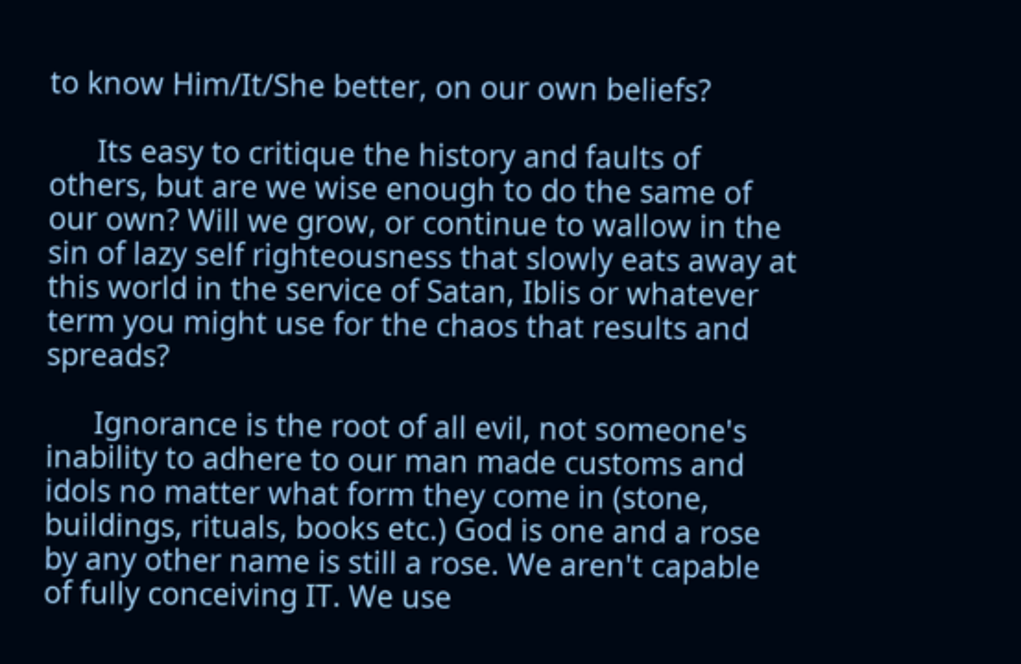to know Him/It/She better, on our own beliefs?

      Its easy to critique the history and faults of others, but are we wise enough to do the same of our own? Will we grow, or continue to wallow in the sin of lazy self righteousness that slowly eats away at this world in the service of Satan, Iblis or whatever term you might use for the chaos that results and spreads?

      Ignorance is the root of all evil, not someone's inability to adhere to our man made customs and idols no matter what form they come in (stone, buildings, rituals, books etc.) God is one and a rose by any other name is still a rose. We aren't capable of fully conceiving IT. We use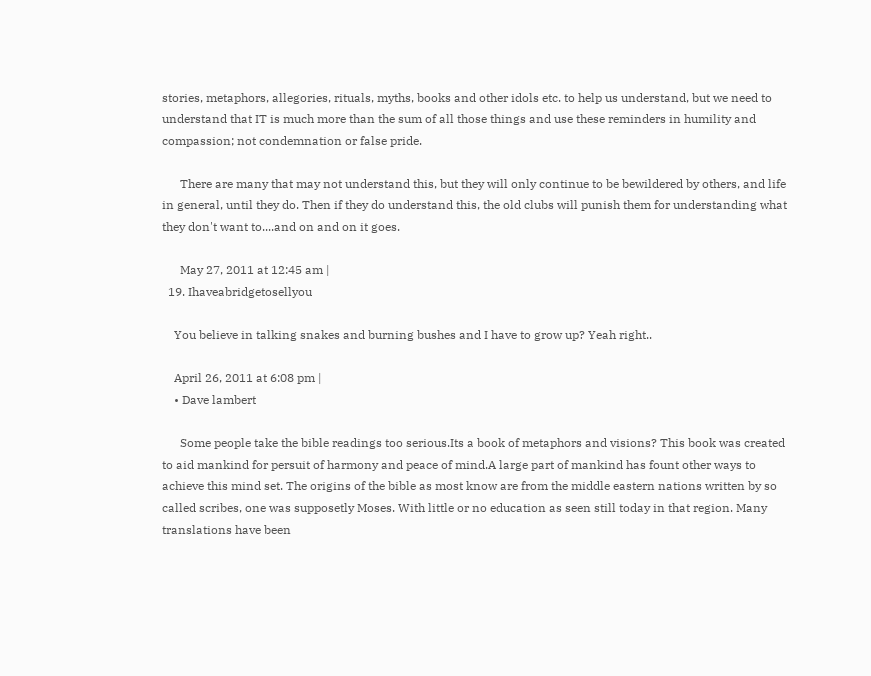stories, metaphors, allegories, rituals, myths, books and other idols etc. to help us understand, but we need to understand that IT is much more than the sum of all those things and use these reminders in humility and compassion; not condemnation or false pride.

      There are many that may not understand this, but they will only continue to be bewildered by others, and life in general, until they do. Then if they do understand this, the old clubs will punish them for understanding what they don't want to....and on and on it goes.

      May 27, 2011 at 12:45 am |
  19. Ihaveabridgetosellyou

    You believe in talking snakes and burning bushes and I have to grow up? Yeah right..

    April 26, 2011 at 6:08 pm |
    • Dave lambert

      Some people take the bible readings too serious.Its a book of metaphors and visions? This book was created to aid mankind for persuit of harmony and peace of mind.A large part of mankind has fount other ways to achieve this mind set. The origins of the bible as most know are from the middle eastern nations written by so called scribes, one was supposetly Moses. With little or no education as seen still today in that region. Many translations have been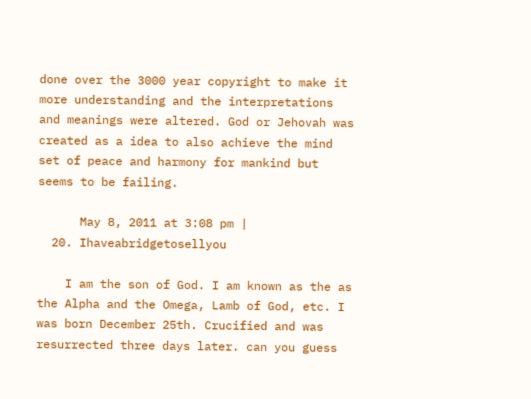done over the 3000 year copyright to make it more understanding and the interpretations and meanings were altered. God or Jehovah was created as a idea to also achieve the mind set of peace and harmony for mankind but seems to be failing.

      May 8, 2011 at 3:08 pm |
  20. Ihaveabridgetosellyou

    I am the son of God. I am known as the as the Alpha and the Omega, Lamb of God, etc. I was born December 25th. Crucified and was resurrected three days later. can you guess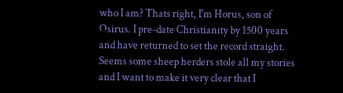who I am? Thats right, I'm Horus, son of Osirus. I pre-date Christianity by 1500 years and have returned to set the record straight. Seems some sheep herders stole all my stories and I want to make it very clear that I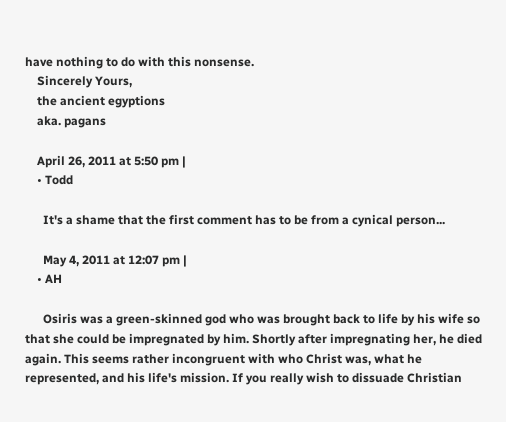have nothing to do with this nonsense.
    Sincerely Yours,
    the ancient egyptions
    aka. pagans

    April 26, 2011 at 5:50 pm |
    • Todd

      It's a shame that the first comment has to be from a cynical person...

      May 4, 2011 at 12:07 pm |
    • AH

      Osiris was a green-skinned god who was brought back to life by his wife so that she could be impregnated by him. Shortly after impregnating her, he died again. This seems rather incongruent with who Christ was, what he represented, and his life's mission. If you really wish to dissuade Christian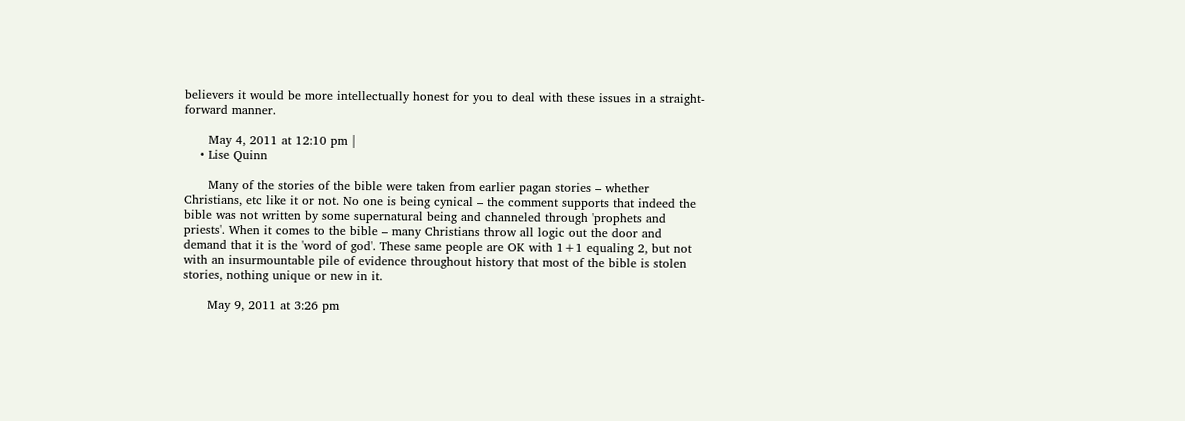believers it would be more intellectually honest for you to deal with these issues in a straight-forward manner.

      May 4, 2011 at 12:10 pm |
    • Lise Quinn

      Many of the stories of the bible were taken from earlier pagan stories – whether Christians, etc like it or not. No one is being cynical – the comment supports that indeed the bible was not written by some supernatural being and channeled through 'prophets and priests'. When it comes to the bible – many Christians throw all logic out the door and demand that it is the 'word of god'. These same people are OK with 1+1 equaling 2, but not with an insurmountable pile of evidence throughout history that most of the bible is stolen stories, nothing unique or new in it.

      May 9, 2011 at 3:26 pm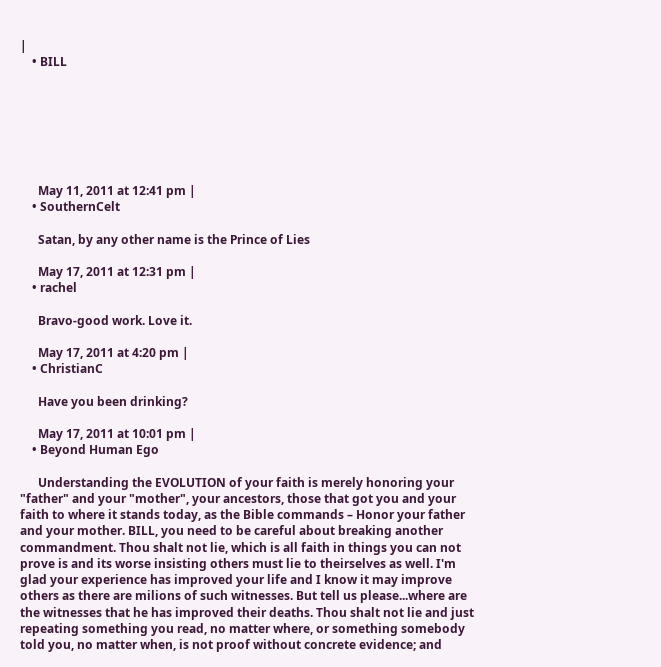|
    • BILL







      May 11, 2011 at 12:41 pm |
    • SouthernCelt

      Satan, by any other name is the Prince of Lies

      May 17, 2011 at 12:31 pm |
    • rachel

      Bravo-good work. Love it.

      May 17, 2011 at 4:20 pm |
    • ChristianC

      Have you been drinking?

      May 17, 2011 at 10:01 pm |
    • Beyond Human Ego

      Understanding the EVOLUTION of your faith is merely honoring your "father" and your "mother", your ancestors, those that got you and your faith to where it stands today, as the Bible commands – Honor your father and your mother. BILL, you need to be careful about breaking another commandment. Thou shalt not lie, which is all faith in things you can not prove is and its worse insisting others must lie to theirselves as well. I'm glad your experience has improved your life and I know it may improve others as there are milions of such witnesses. But tell us please...where are the witnesses that he has improved their deaths. Thou shalt not lie and just repeating something you read, no matter where, or something somebody told you, no matter when, is not proof without concrete evidence; and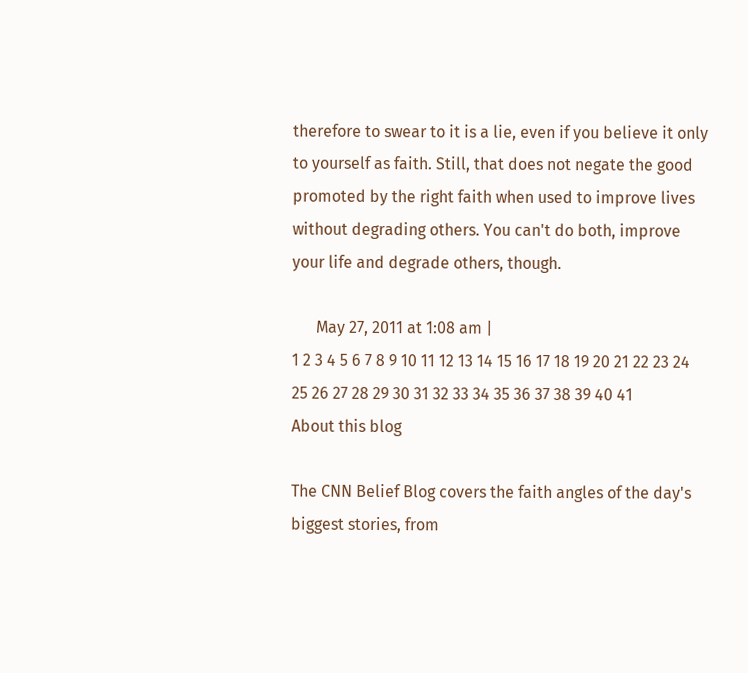therefore to swear to it is a lie, even if you believe it only to yourself as faith. Still, that does not negate the good promoted by the right faith when used to improve lives without degrading others. You can't do both, improve your life and degrade others, though.

      May 27, 2011 at 1:08 am |
1 2 3 4 5 6 7 8 9 10 11 12 13 14 15 16 17 18 19 20 21 22 23 24 25 26 27 28 29 30 31 32 33 34 35 36 37 38 39 40 41
About this blog

The CNN Belief Blog covers the faith angles of the day's biggest stories, from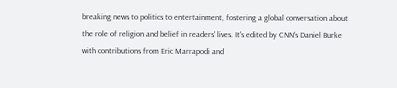breaking news to politics to entertainment, fostering a global conversation about the role of religion and belief in readers' lives. It's edited by CNN's Daniel Burke with contributions from Eric Marrapodi and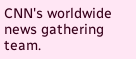CNN's worldwide news gathering team.